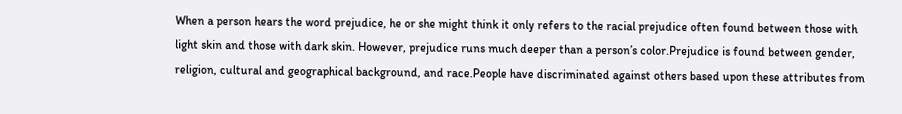When a person hears the word prejudice, he or she might think it only refers to the racial prejudice often found between those with light skin and those with dark skin. However, prejudice runs much deeper than a person’s color.Prejudice is found between gender, religion, cultural and geographical background, and race.People have discriminated against others based upon these attributes from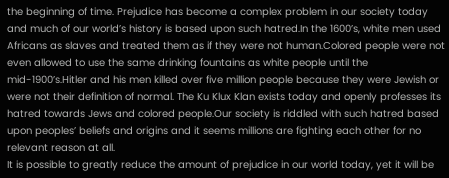the beginning of time. Prejudice has become a complex problem in our society today and much of our world’s history is based upon such hatred.In the 1600’s, white men used Africans as slaves and treated them as if they were not human.Colored people were not even allowed to use the same drinking fountains as white people until the mid-1900’s.Hitler and his men killed over five million people because they were Jewish or were not their definition of normal. The Ku Klux Klan exists today and openly professes its hatred towards Jews and colored people.Our society is riddled with such hatred based upon peoples’ beliefs and origins and it seems millions are fighting each other for no relevant reason at all.
It is possible to greatly reduce the amount of prejudice in our world today, yet it will be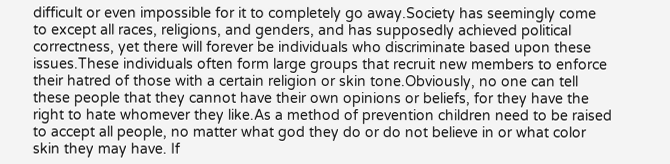difficult or even impossible for it to completely go away.Society has seemingly come to except all races, religions, and genders, and has supposedly achieved political correctness, yet there will forever be individuals who discriminate based upon these issues.These individuals often form large groups that recruit new members to enforce their hatred of those with a certain religion or skin tone.Obviously, no one can tell these people that they cannot have their own opinions or beliefs, for they have the right to hate whomever they like.As a method of prevention children need to be raised to accept all people, no matter what god they do or do not believe in or what color skin they may have. If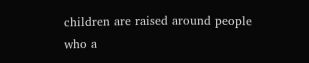children are raised around people who a